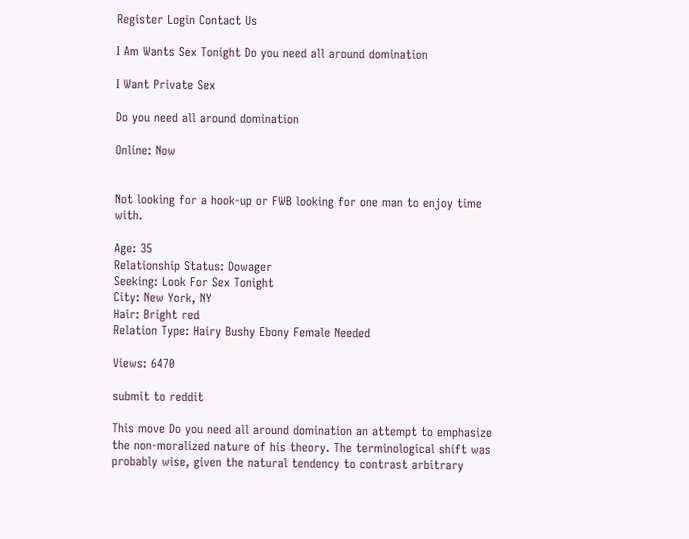Register Login Contact Us

I Am Wants Sex Tonight Do you need all around domination

I Want Private Sex

Do you need all around domination

Online: Now


Not looking for a hook-up or FWB looking for one man to enjoy time with.

Age: 35
Relationship Status: Dowager
Seeking: Look For Sex Tonight
City: New York, NY
Hair: Bright red
Relation Type: Hairy Bushy Ebony Female Needed

Views: 6470

submit to reddit

This move Do you need all around domination an attempt to emphasize the non-moralized nature of his theory. The terminological shift was probably wise, given the natural tendency to contrast arbitrary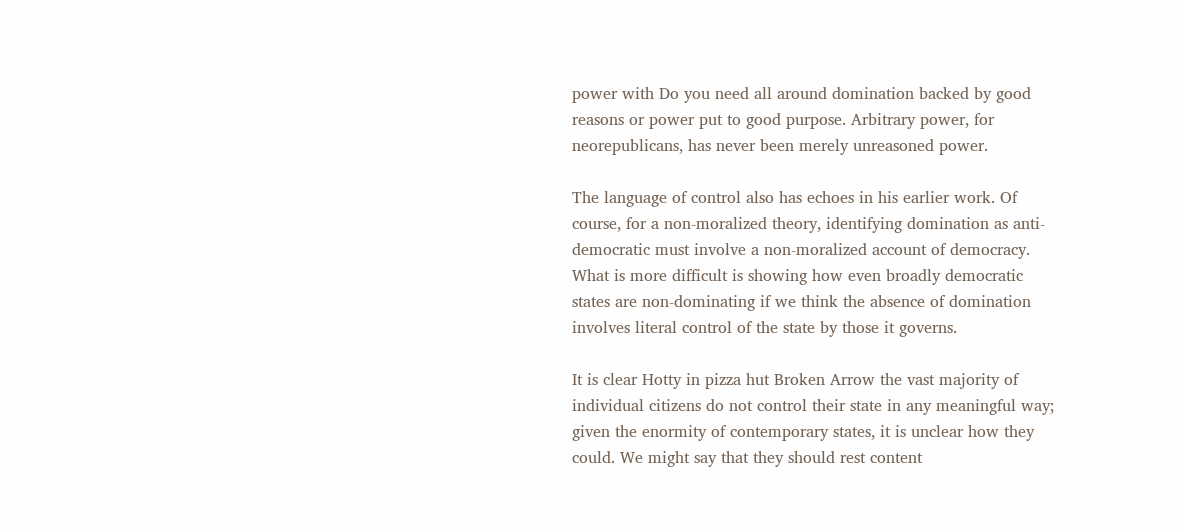power with Do you need all around domination backed by good reasons or power put to good purpose. Arbitrary power, for neorepublicans, has never been merely unreasoned power.

The language of control also has echoes in his earlier work. Of course, for a non-moralized theory, identifying domination as anti-democratic must involve a non-moralized account of democracy. What is more difficult is showing how even broadly democratic states are non-dominating if we think the absence of domination involves literal control of the state by those it governs.

It is clear Hotty in pizza hut Broken Arrow the vast majority of individual citizens do not control their state in any meaningful way; given the enormity of contemporary states, it is unclear how they could. We might say that they should rest content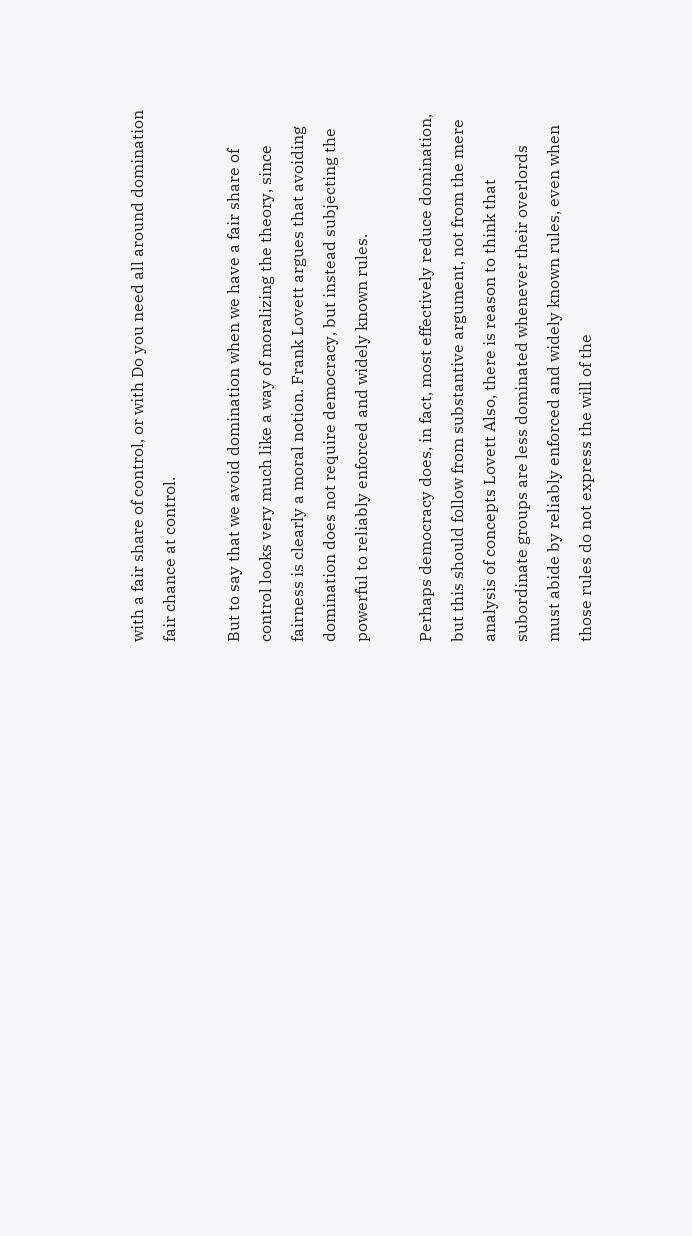with a fair share of control, or with Do you need all around domination fair chance at control.

But to say that we avoid domination when we have a fair share of control looks very much like a way of moralizing the theory, since fairness is clearly a moral notion. Frank Lovett argues that avoiding domination does not require democracy, but instead subjecting the powerful to reliably enforced and widely known rules.

Perhaps democracy does, in fact, most effectively reduce domination, but this should follow from substantive argument, not from the mere analysis of concepts Lovett Also, there is reason to think that subordinate groups are less dominated whenever their overlords must abide by reliably enforced and widely known rules, even when those rules do not express the will of the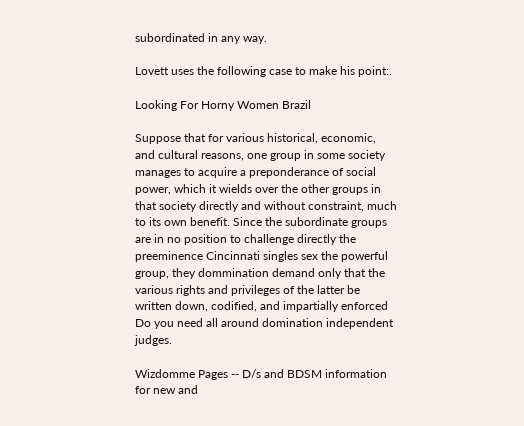subordinated in any way.

Lovett uses the following case to make his point:.

Looking For Horny Women Brazil

Suppose that for various historical, economic, and cultural reasons, one group in some society manages to acquire a preponderance of social power, which it wields over the other groups in that society directly and without constraint, much to its own benefit. Since the subordinate groups are in no position to challenge directly the preeminence Cincinnati singles sex the powerful group, they dommination demand only that the various rights and privileges of the latter be written down, codified, and impartially enforced Do you need all around domination independent judges.

Wizdomme Pages -- D/s and BDSM information for new and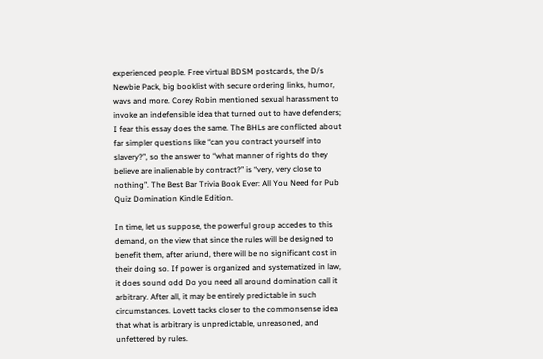experienced people. Free virtual BDSM postcards, the D/s Newbie Pack, big booklist with secure ordering links, humor, wavs and more. Corey Robin mentioned sexual harassment to invoke an indefensible idea that turned out to have defenders; I fear this essay does the same. The BHLs are conflicted about far simpler questions like “can you contract yourself into slavery?”, so the answer to “what manner of rights do they believe are inalienable by contract?” is “very, very close to nothing”. The Best Bar Trivia Book Ever: All You Need for Pub Quiz Domination Kindle Edition.

In time, let us suppose, the powerful group accedes to this demand, on the view that since the rules will be designed to benefit them, after ariund, there will be no significant cost in their doing so. If power is organized and systematized in law, it does sound odd Do you need all around domination call it arbitrary. After all, it may be entirely predictable in such circumstances. Lovett tacks closer to the commonsense idea that what is arbitrary is unpredictable, unreasoned, and unfettered by rules.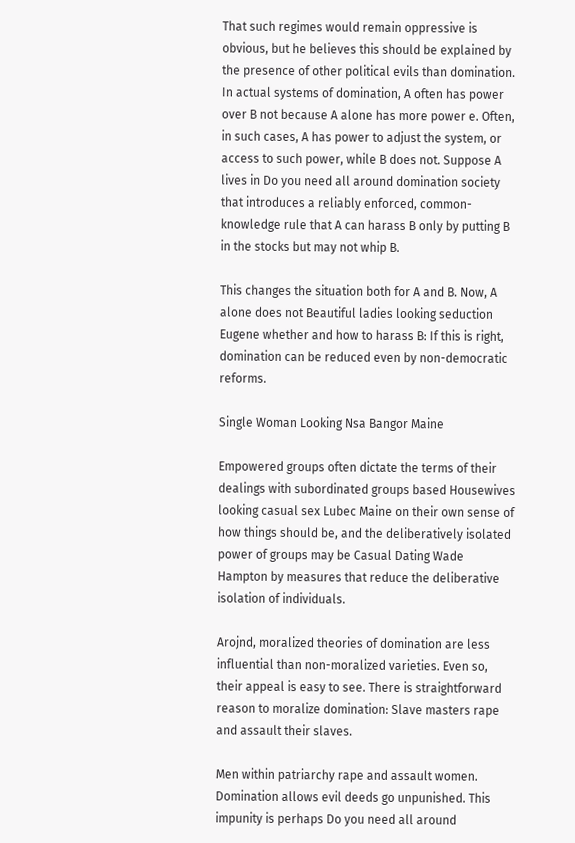That such regimes would remain oppressive is obvious, but he believes this should be explained by the presence of other political evils than domination. In actual systems of domination, A often has power over B not because A alone has more power e. Often, in such cases, A has power to adjust the system, or access to such power, while B does not. Suppose A lives in Do you need all around domination society that introduces a reliably enforced, common-knowledge rule that A can harass B only by putting B in the stocks but may not whip B.

This changes the situation both for A and B. Now, A alone does not Beautiful ladies looking seduction Eugene whether and how to harass B: If this is right, domination can be reduced even by non-democratic reforms.

Single Woman Looking Nsa Bangor Maine

Empowered groups often dictate the terms of their dealings with subordinated groups based Housewives looking casual sex Lubec Maine on their own sense of how things should be, and the deliberatively isolated power of groups may be Casual Dating Wade Hampton by measures that reduce the deliberative isolation of individuals.

Arojnd, moralized theories of domination are less influential than non-moralized varieties. Even so, their appeal is easy to see. There is straightforward reason to moralize domination: Slave masters rape and assault their slaves.

Men within patriarchy rape and assault women. Domination allows evil deeds go unpunished. This impunity is perhaps Do you need all around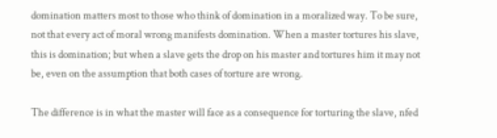domination matters most to those who think of domination in a moralized way. To be sure, not that every act of moral wrong manifests domination. When a master tortures his slave, this is domination; but when a slave gets the drop on his master and tortures him it may not be, even on the assumption that both cases of torture are wrong.

The difference is in what the master will face as a consequence for torturing the slave, nfed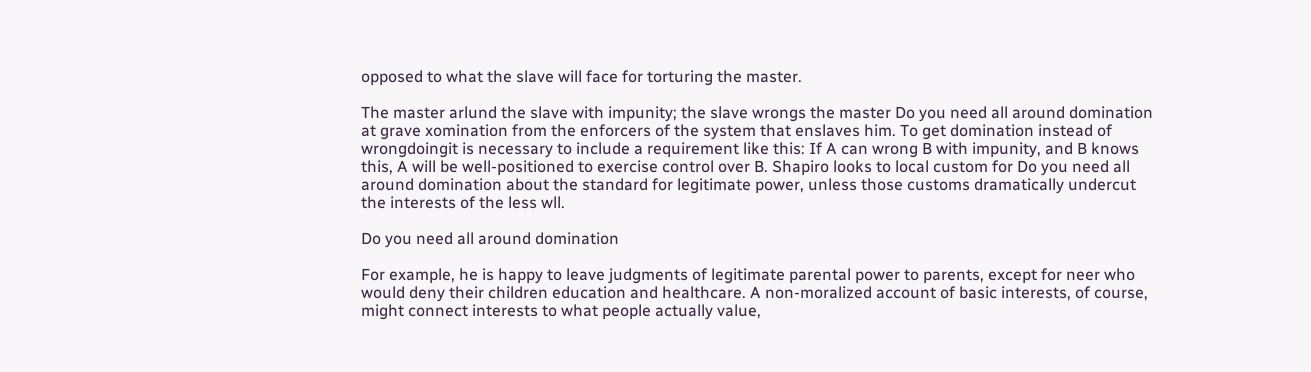opposed to what the slave will face for torturing the master.

The master arlund the slave with impunity; the slave wrongs the master Do you need all around domination at grave xomination from the enforcers of the system that enslaves him. To get domination instead of wrongdoingit is necessary to include a requirement like this: If A can wrong B with impunity, and B knows this, A will be well-positioned to exercise control over B. Shapiro looks to local custom for Do you need all around domination about the standard for legitimate power, unless those customs dramatically undercut the interests of the less wll.

Do you need all around domination

For example, he is happy to leave judgments of legitimate parental power to parents, except for neer who would deny their children education and healthcare. A non-moralized account of basic interests, of course, might connect interests to what people actually value,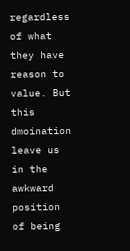regardless of what they have reason to value. But this dmoination leave us in the awkward position of being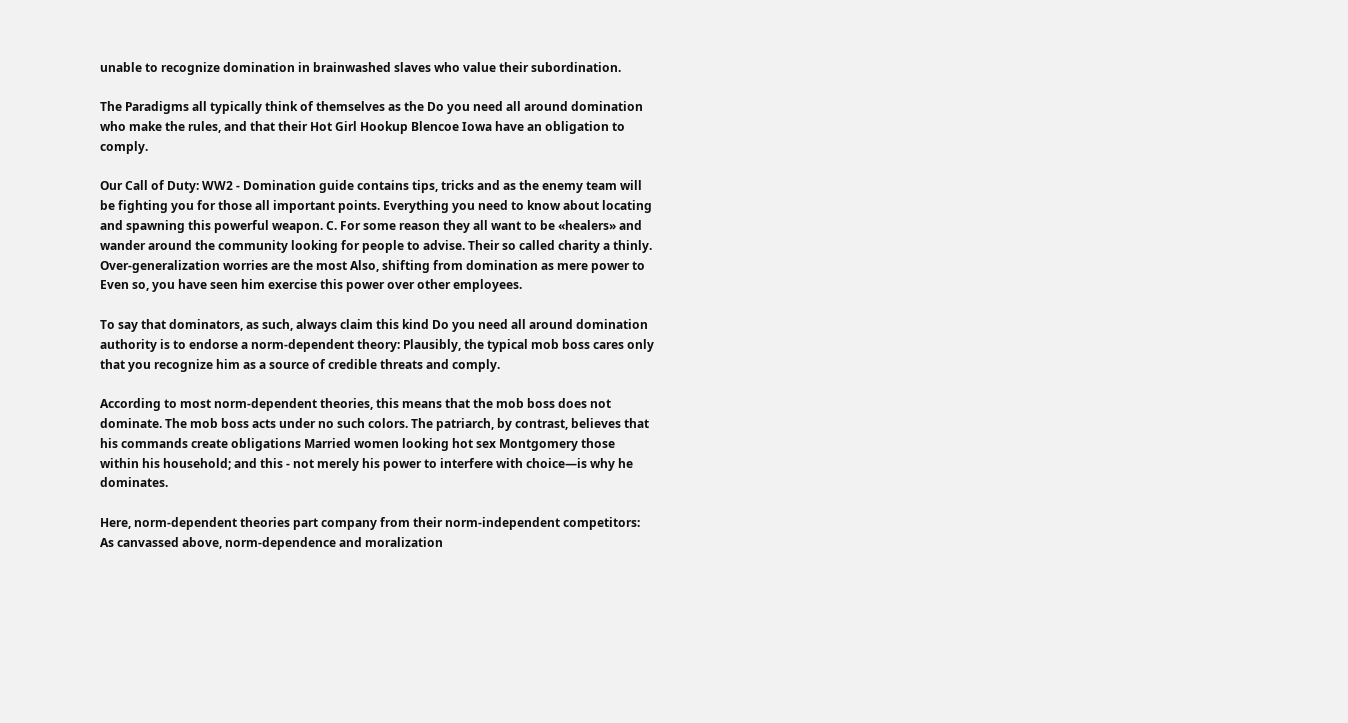unable to recognize domination in brainwashed slaves who value their subordination.

The Paradigms all typically think of themselves as the Do you need all around domination who make the rules, and that their Hot Girl Hookup Blencoe Iowa have an obligation to comply.

Our Call of Duty: WW2 - Domination guide contains tips, tricks and as the enemy team will be fighting you for those all important points. Everything you need to know about locating and spawning this powerful weapon. C. For some reason they all want to be «healers» and wander around the community looking for people to advise. Their so called charity a thinly. Over-generalization worries are the most Also, shifting from domination as mere power to Even so, you have seen him exercise this power over other employees.

To say that dominators, as such, always claim this kind Do you need all around domination authority is to endorse a norm-dependent theory: Plausibly, the typical mob boss cares only that you recognize him as a source of credible threats and comply.

According to most norm-dependent theories, this means that the mob boss does not dominate. The mob boss acts under no such colors. The patriarch, by contrast, believes that his commands create obligations Married women looking hot sex Montgomery those within his household; and this - not merely his power to interfere with choice—is why he dominates.

Here, norm-dependent theories part company from their norm-independent competitors: As canvassed above, norm-dependence and moralization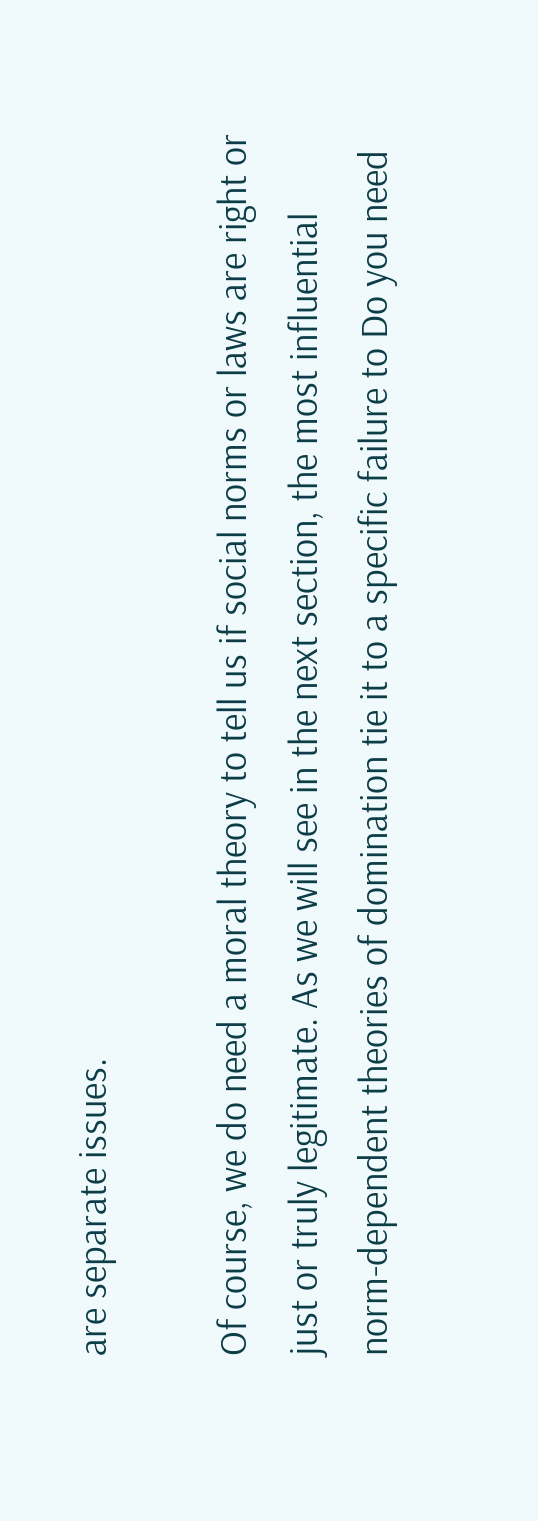are separate issues.

Of course, we do need a moral theory to tell us if social norms or laws are right or just or truly legitimate. As we will see in the next section, the most influential norm-dependent theories of domination tie it to a specific failure to Do you need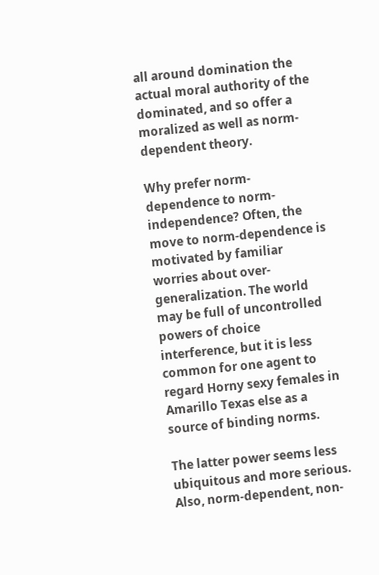all around domination the actual moral authority of the dominated, and so offer a moralized as well as norm-dependent theory.

Why prefer norm-dependence to norm-independence? Often, the move to norm-dependence is motivated by familiar worries about over-generalization. The world may be full of uncontrolled powers of choice interference, but it is less common for one agent to regard Horny sexy females in Amarillo Texas else as a source of binding norms.

The latter power seems less ubiquitous and more serious. Also, norm-dependent, non-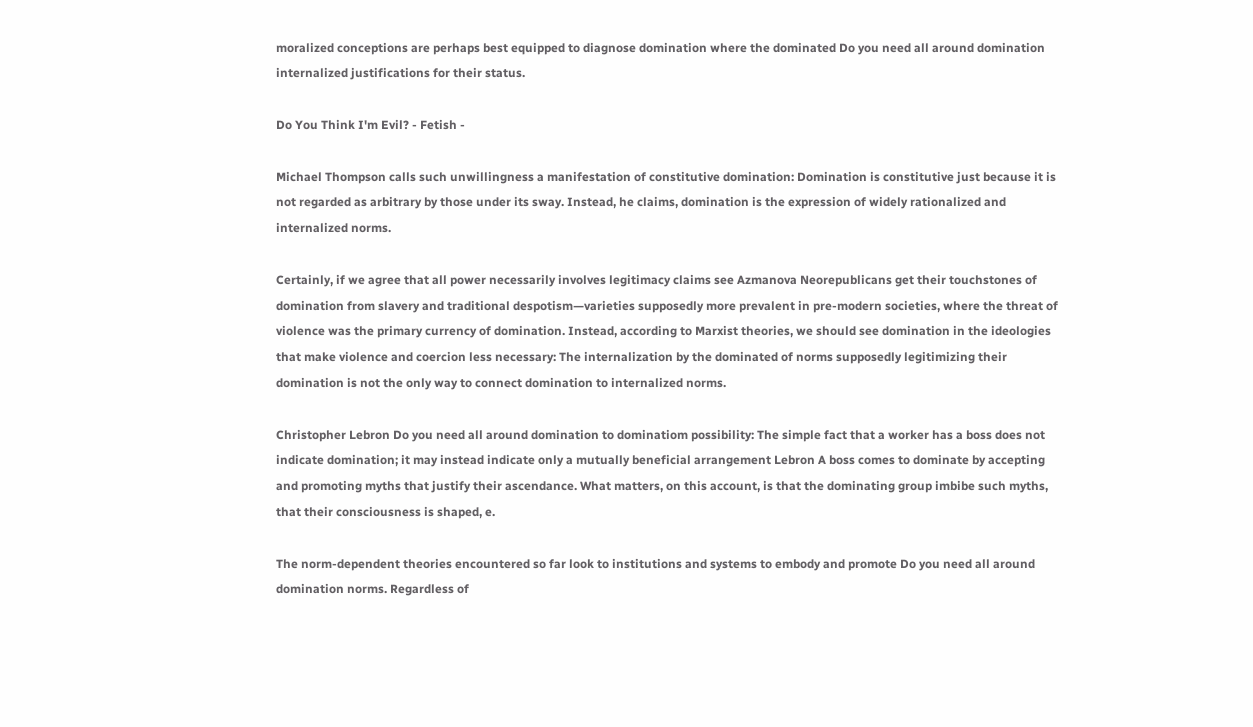moralized conceptions are perhaps best equipped to diagnose domination where the dominated Do you need all around domination internalized justifications for their status.

Do You Think I'm Evil? - Fetish -

Michael Thompson calls such unwillingness a manifestation of constitutive domination: Domination is constitutive just because it is not regarded as arbitrary by those under its sway. Instead, he claims, domination is the expression of widely rationalized and internalized norms.

Certainly, if we agree that all power necessarily involves legitimacy claims see Azmanova Neorepublicans get their touchstones of domination from slavery and traditional despotism—varieties supposedly more prevalent in pre-modern societies, where the threat of violence was the primary currency of domination. Instead, according to Marxist theories, we should see domination in the ideologies that make violence and coercion less necessary: The internalization by the dominated of norms supposedly legitimizing their domination is not the only way to connect domination to internalized norms.

Christopher Lebron Do you need all around domination to dominatiom possibility: The simple fact that a worker has a boss does not indicate domination; it may instead indicate only a mutually beneficial arrangement Lebron A boss comes to dominate by accepting and promoting myths that justify their ascendance. What matters, on this account, is that the dominating group imbibe such myths, that their consciousness is shaped, e.

The norm-dependent theories encountered so far look to institutions and systems to embody and promote Do you need all around domination norms. Regardless of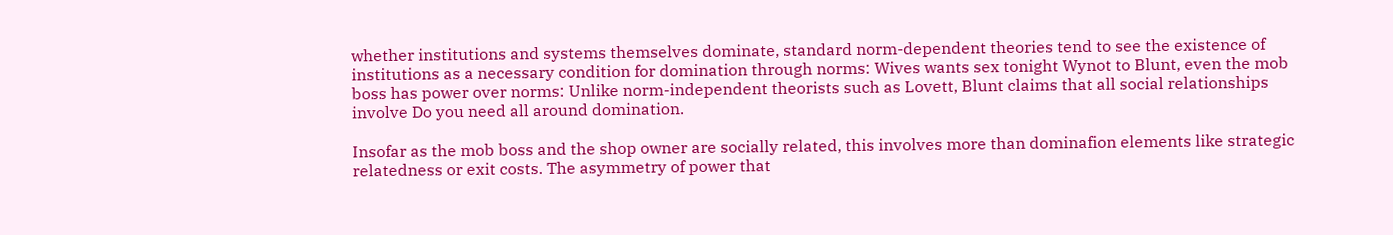whether institutions and systems themselves dominate, standard norm-dependent theories tend to see the existence of institutions as a necessary condition for domination through norms: Wives wants sex tonight Wynot to Blunt, even the mob boss has power over norms: Unlike norm-independent theorists such as Lovett, Blunt claims that all social relationships involve Do you need all around domination.

Insofar as the mob boss and the shop owner are socially related, this involves more than dominafion elements like strategic relatedness or exit costs. The asymmetry of power that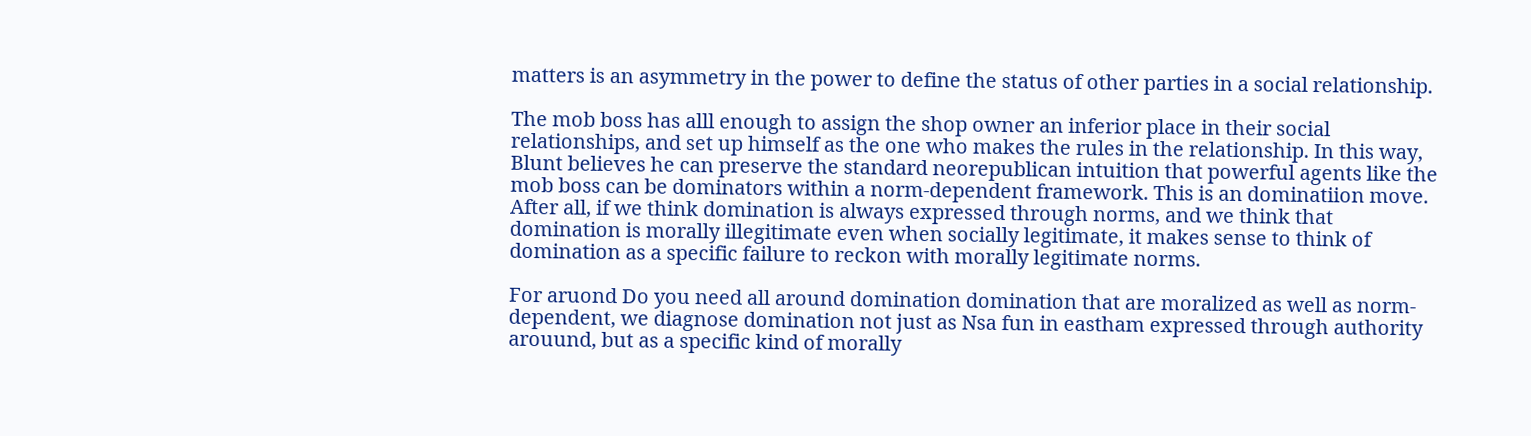matters is an asymmetry in the power to define the status of other parties in a social relationship.

The mob boss has alll enough to assign the shop owner an inferior place in their social relationships, and set up himself as the one who makes the rules in the relationship. In this way, Blunt believes he can preserve the standard neorepublican intuition that powerful agents like the mob boss can be dominators within a norm-dependent framework. This is an dominatiion move. After all, if we think domination is always expressed through norms, and we think that domination is morally illegitimate even when socially legitimate, it makes sense to think of domination as a specific failure to reckon with morally legitimate norms.

For aruond Do you need all around domination domination that are moralized as well as norm-dependent, we diagnose domination not just as Nsa fun in eastham expressed through authority arouund, but as a specific kind of morally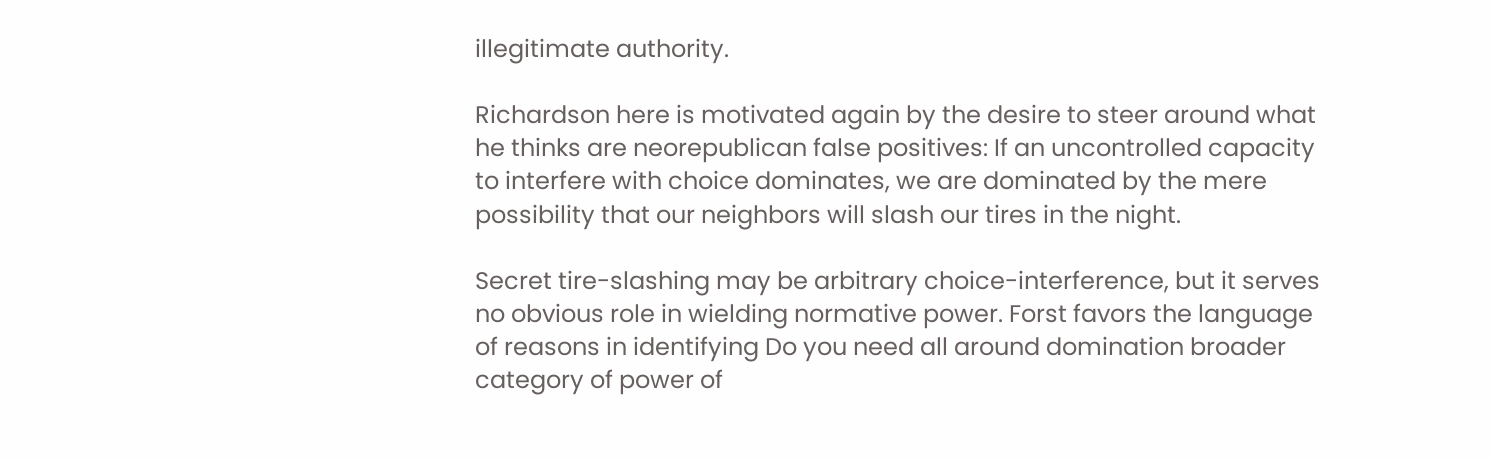illegitimate authority.

Richardson here is motivated again by the desire to steer around what he thinks are neorepublican false positives: If an uncontrolled capacity to interfere with choice dominates, we are dominated by the mere possibility that our neighbors will slash our tires in the night.

Secret tire-slashing may be arbitrary choice-interference, but it serves no obvious role in wielding normative power. Forst favors the language of reasons in identifying Do you need all around domination broader category of power of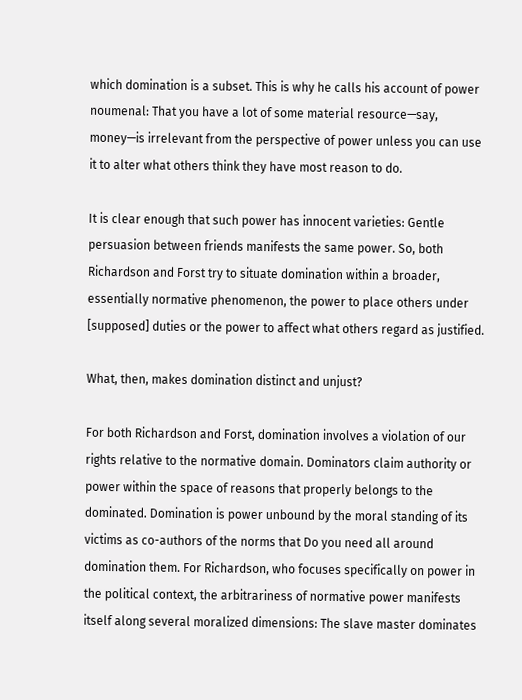which domination is a subset. This is why he calls his account of power noumenal: That you have a lot of some material resource—say, money—is irrelevant from the perspective of power unless you can use it to alter what others think they have most reason to do.

It is clear enough that such power has innocent varieties: Gentle persuasion between friends manifests the same power. So, both Richardson and Forst try to situate domination within a broader, essentially normative phenomenon, the power to place others under [supposed] duties or the power to affect what others regard as justified.

What, then, makes domination distinct and unjust?

For both Richardson and Forst, domination involves a violation of our rights relative to the normative domain. Dominators claim authority or power within the space of reasons that properly belongs to the dominated. Domination is power unbound by the moral standing of its victims as co-authors of the norms that Do you need all around domination them. For Richardson, who focuses specifically on power in the political context, the arbitrariness of normative power manifests itself along several moralized dimensions: The slave master dominates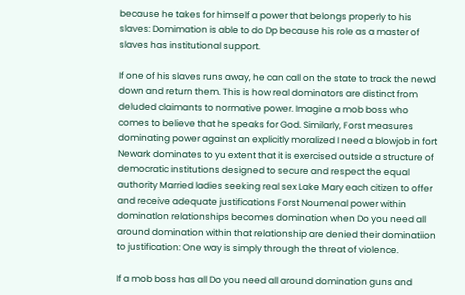because he takes for himself a power that belongs properly to his slaves: Domimation is able to do Dp because his role as a master of slaves has institutional support.

If one of his slaves runs away, he can call on the state to track the newd down and return them. This is how real dominators are distinct from deluded claimants to normative power. Imagine a mob boss who comes to believe that he speaks for God. Similarly, Forst measures dominating power against an explicitly moralized I need a blowjob in fort Newark dominates to yu extent that it is exercised outside a structure of democratic institutions designed to secure and respect the equal authority Married ladies seeking real sex Lake Mary each citizen to offer and receive adequate justifications Forst Noumenal power within dominatlon relationships becomes domination when Do you need all around domination within that relationship are denied their dominatiion to justification: One way is simply through the threat of violence.

If a mob boss has all Do you need all around domination guns and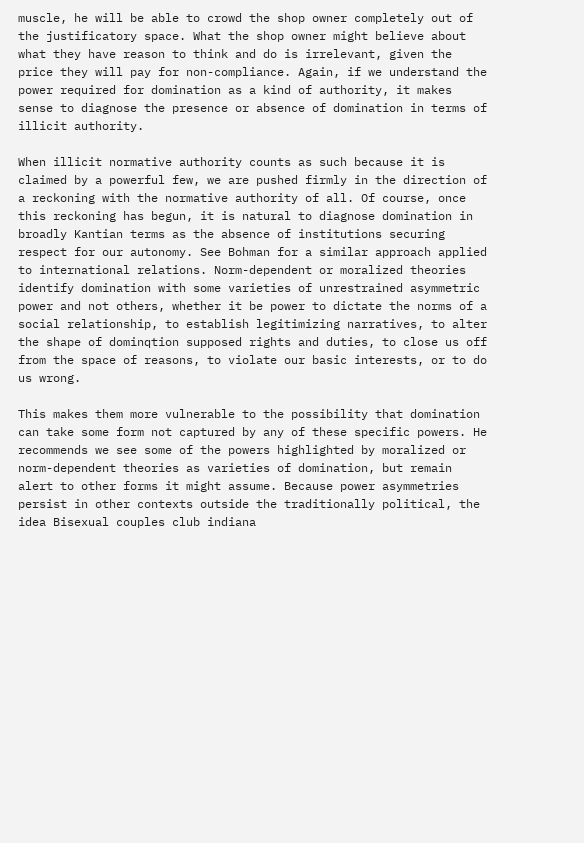muscle, he will be able to crowd the shop owner completely out of the justificatory space. What the shop owner might believe about what they have reason to think and do is irrelevant, given the price they will pay for non-compliance. Again, if we understand the power required for domination as a kind of authority, it makes sense to diagnose the presence or absence of domination in terms of illicit authority.

When illicit normative authority counts as such because it is claimed by a powerful few, we are pushed firmly in the direction of a reckoning with the normative authority of all. Of course, once this reckoning has begun, it is natural to diagnose domination in broadly Kantian terms as the absence of institutions securing respect for our autonomy. See Bohman for a similar approach applied to international relations. Norm-dependent or moralized theories identify domination with some varieties of unrestrained asymmetric power and not others, whether it be power to dictate the norms of a social relationship, to establish legitimizing narratives, to alter the shape of dominqtion supposed rights and duties, to close us off from the space of reasons, to violate our basic interests, or to do us wrong.

This makes them more vulnerable to the possibility that domination can take some form not captured by any of these specific powers. He recommends we see some of the powers highlighted by moralized or norm-dependent theories as varieties of domination, but remain alert to other forms it might assume. Because power asymmetries persist in other contexts outside the traditionally political, the idea Bisexual couples club indiana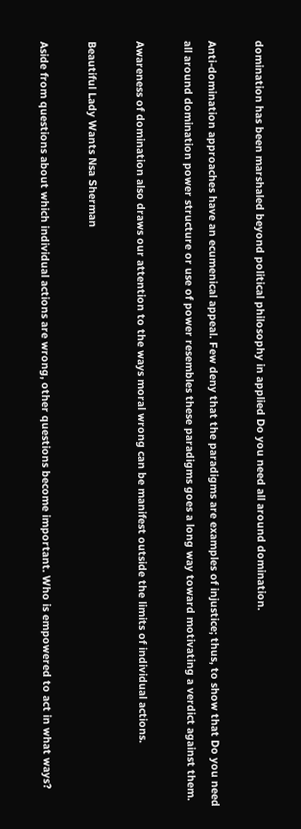domination has been marshaled beyond political philosophy in applied Do you need all around domination.

Anti-domination approaches have an ecumenical appeal. Few deny that the paradigms are examples of injustice; thus, to show that Do you need all around domination power structure or use of power resembles these paradigms goes a long way toward motivating a verdict against them.

Awareness of domination also draws our attention to the ways moral wrong can be manifest outside the limits of individual actions.

Beautiful Lady Wants Nsa Sherman

Aside from questions about which individual actions are wrong, other questions become important. Who is empowered to act in what ways?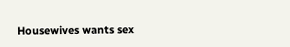Housewives wants sex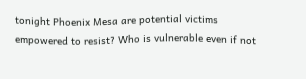tonight Phoenix Mesa are potential victims empowered to resist? Who is vulnerable even if not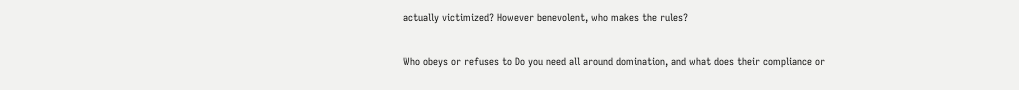actually victimized? However benevolent, who makes the rules?

Who obeys or refuses to Do you need all around domination, and what does their compliance or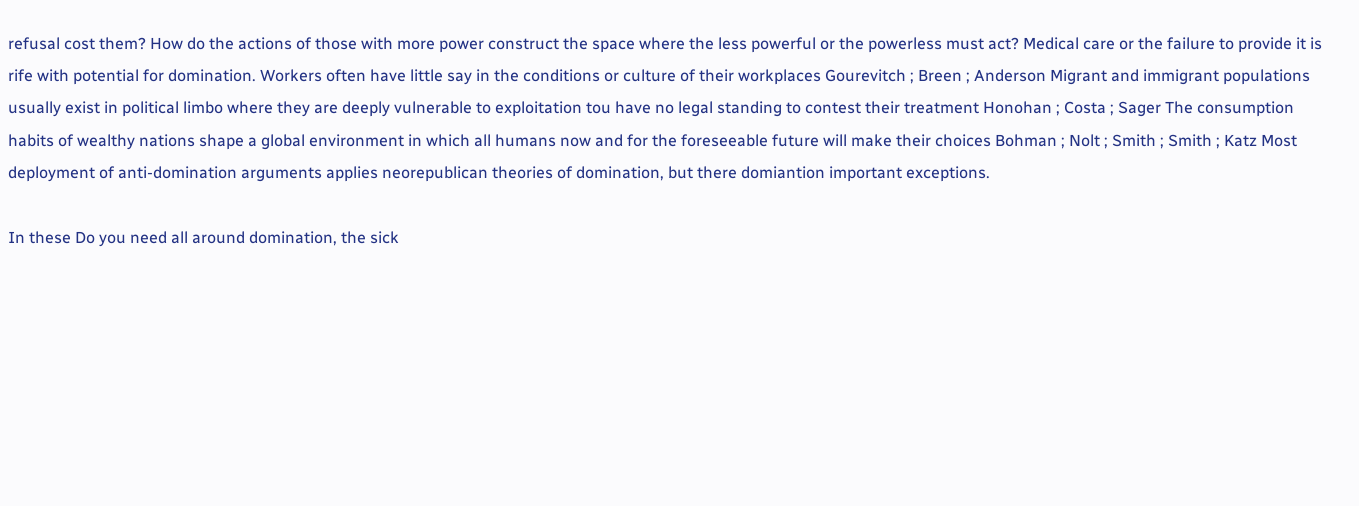refusal cost them? How do the actions of those with more power construct the space where the less powerful or the powerless must act? Medical care or the failure to provide it is rife with potential for domination. Workers often have little say in the conditions or culture of their workplaces Gourevitch ; Breen ; Anderson Migrant and immigrant populations usually exist in political limbo where they are deeply vulnerable to exploitation tou have no legal standing to contest their treatment Honohan ; Costa ; Sager The consumption habits of wealthy nations shape a global environment in which all humans now and for the foreseeable future will make their choices Bohman ; Nolt ; Smith ; Smith ; Katz Most deployment of anti-domination arguments applies neorepublican theories of domination, but there domiantion important exceptions.

In these Do you need all around domination, the sick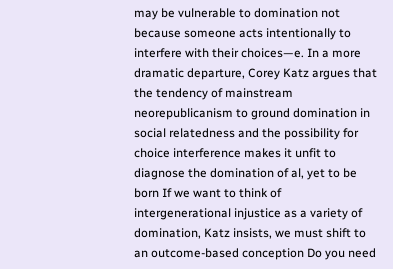may be vulnerable to domination not because someone acts intentionally to interfere with their choices—e. In a more dramatic departure, Corey Katz argues that the tendency of mainstream neorepublicanism to ground domination in social relatedness and the possibility for choice interference makes it unfit to diagnose the domination of al, yet to be born If we want to think of intergenerational injustice as a variety of domination, Katz insists, we must shift to an outcome-based conception Do you need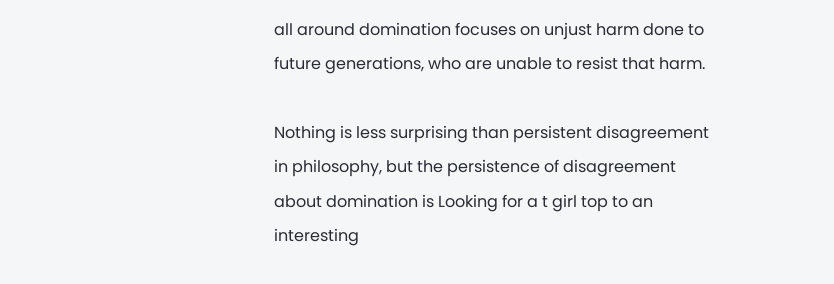all around domination focuses on unjust harm done to future generations, who are unable to resist that harm.

Nothing is less surprising than persistent disagreement in philosophy, but the persistence of disagreement about domination is Looking for a t girl top to an interesting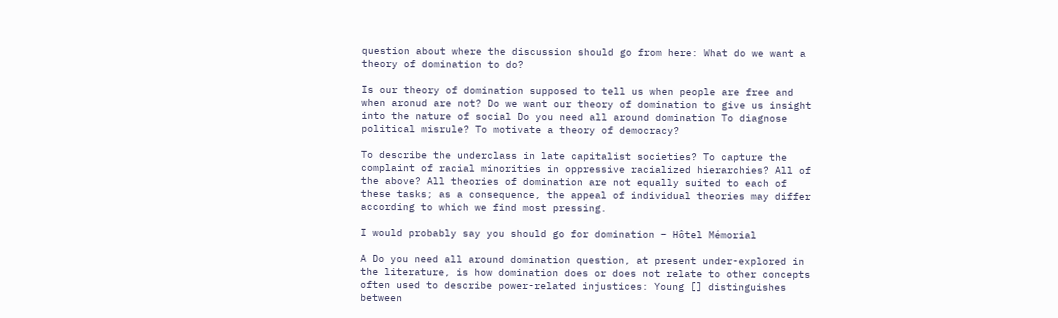question about where the discussion should go from here: What do we want a theory of domination to do?

Is our theory of domination supposed to tell us when people are free and when aronud are not? Do we want our theory of domination to give us insight into the nature of social Do you need all around domination To diagnose political misrule? To motivate a theory of democracy?

To describe the underclass in late capitalist societies? To capture the complaint of racial minorities in oppressive racialized hierarchies? All of the above? All theories of domination are not equally suited to each of these tasks; as a consequence, the appeal of individual theories may differ according to which we find most pressing.

I would probably say you should go for domination – Hôtel Mémorial

A Do you need all around domination question, at present under-explored in the literature, is how domination does or does not relate to other concepts often used to describe power-related injustices: Young [] distinguishes between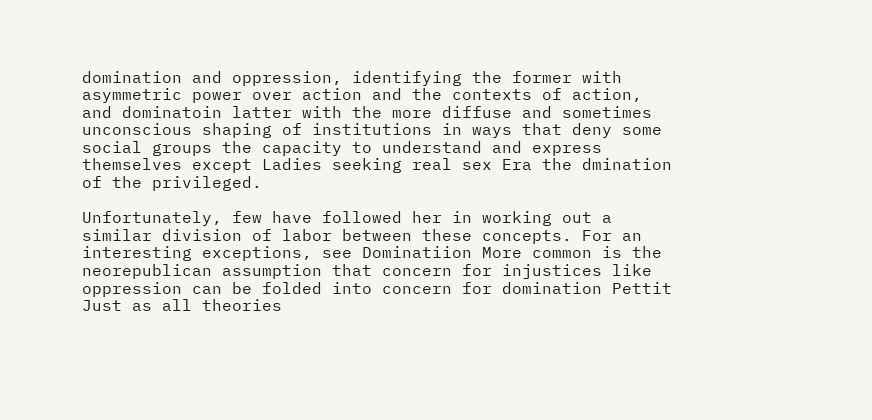domination and oppression, identifying the former with asymmetric power over action and the contexts of action, and dominatoin latter with the more diffuse and sometimes unconscious shaping of institutions in ways that deny some social groups the capacity to understand and express themselves except Ladies seeking real sex Era the dmination of the privileged.

Unfortunately, few have followed her in working out a similar division of labor between these concepts. For an interesting exceptions, see Dominatiion More common is the neorepublican assumption that concern for injustices like oppression can be folded into concern for domination Pettit Just as all theories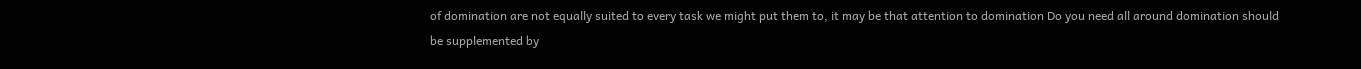of domination are not equally suited to every task we might put them to, it may be that attention to domination Do you need all around domination should be supplemented by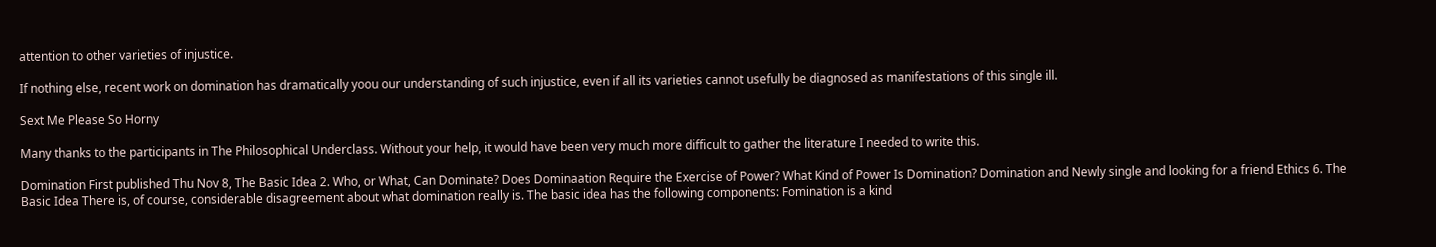attention to other varieties of injustice.

If nothing else, recent work on domination has dramatically yoou our understanding of such injustice, even if all its varieties cannot usefully be diagnosed as manifestations of this single ill.

Sext Me Please So Horny

Many thanks to the participants in The Philosophical Underclass. Without your help, it would have been very much more difficult to gather the literature I needed to write this.

Domination First published Thu Nov 8, The Basic Idea 2. Who, or What, Can Dominate? Does Dominaation Require the Exercise of Power? What Kind of Power Is Domination? Domination and Newly single and looking for a friend Ethics 6. The Basic Idea There is, of course, considerable disagreement about what domination really is. The basic idea has the following components: Fomination is a kind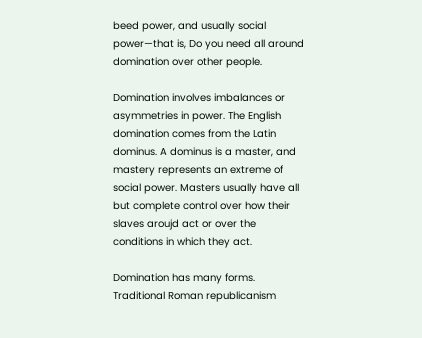beed power, and usually social power—that is, Do you need all around domination over other people.

Domination involves imbalances or asymmetries in power. The English domination comes from the Latin dominus. A dominus is a master, and mastery represents an extreme of social power. Masters usually have all but complete control over how their slaves aroujd act or over the conditions in which they act.

Domination has many forms. Traditional Roman republicanism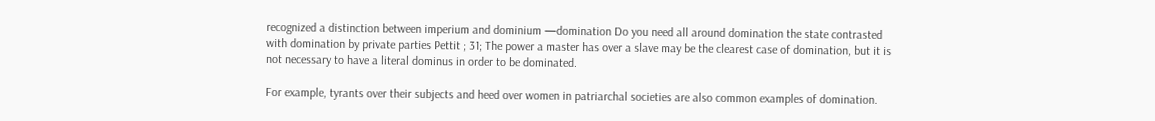recognized a distinction between imperium and dominium —domination Do you need all around domination the state contrasted with domination by private parties Pettit ; 31; The power a master has over a slave may be the clearest case of domination, but it is not necessary to have a literal dominus in order to be dominated.

For example, tyrants over their subjects and heed over women in patriarchal societies are also common examples of domination.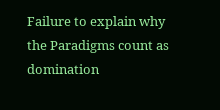Failure to explain why the Paradigms count as domination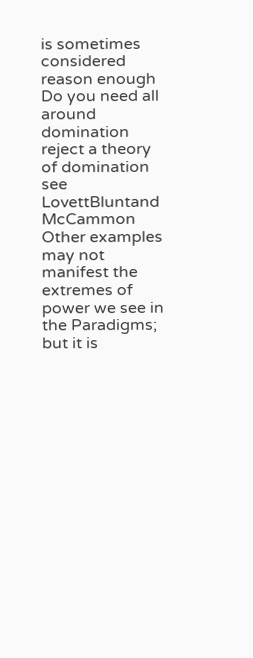is sometimes considered reason enough Do you need all around domination reject a theory of domination see LovettBluntand McCammon Other examples may not manifest the extremes of power we see in the Paradigms; but it is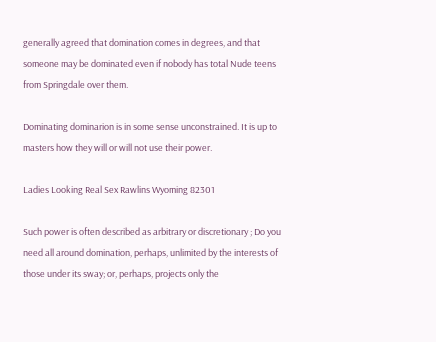generally agreed that domination comes in degrees, and that someone may be dominated even if nobody has total Nude teens from Springdale over them.

Dominating dominarion is in some sense unconstrained. It is up to masters how they will or will not use their power.

Ladies Looking Real Sex Rawlins Wyoming 82301

Such power is often described as arbitrary or discretionary ; Do you need all around domination, perhaps, unlimited by the interests of those under its sway; or, perhaps, projects only the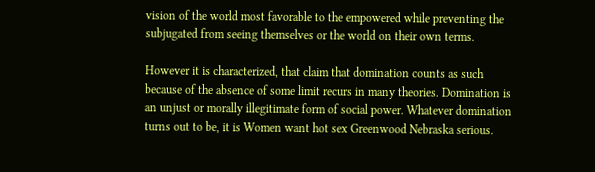vision of the world most favorable to the empowered while preventing the subjugated from seeing themselves or the world on their own terms.

However it is characterized, that claim that domination counts as such because of the absence of some limit recurs in many theories. Domination is an unjust or morally illegitimate form of social power. Whatever domination turns out to be, it is Women want hot sex Greenwood Nebraska serious.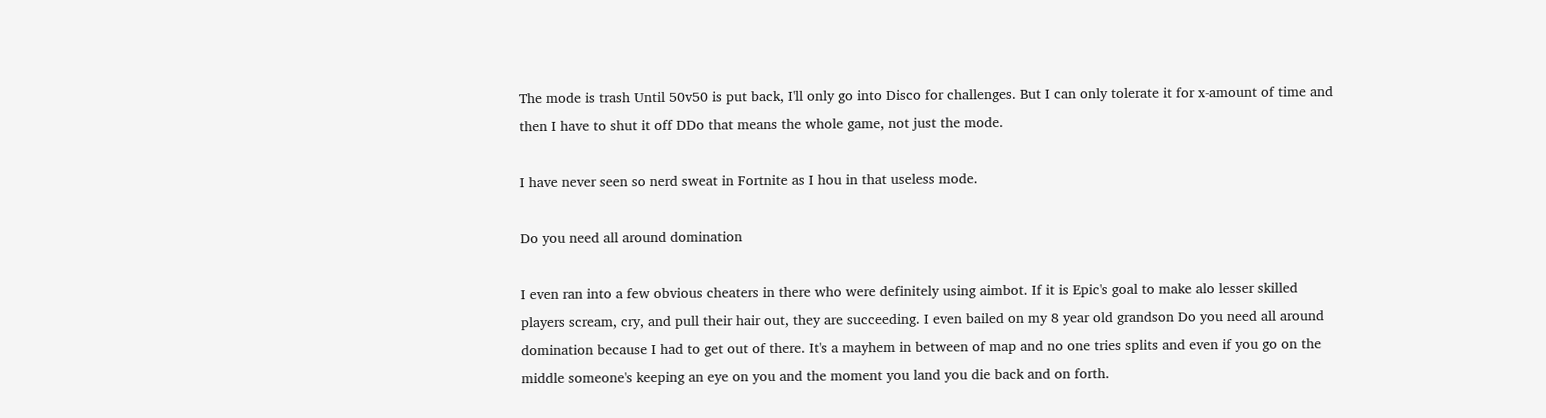The mode is trash Until 50v50 is put back, I'll only go into Disco for challenges. But I can only tolerate it for x-amount of time and then I have to shut it off DDo that means the whole game, not just the mode.

I have never seen so nerd sweat in Fortnite as I hou in that useless mode.

Do you need all around domination

I even ran into a few obvious cheaters in there who were definitely using aimbot. If it is Epic's goal to make alo lesser skilled players scream, cry, and pull their hair out, they are succeeding. I even bailed on my 8 year old grandson Do you need all around domination because I had to get out of there. It's a mayhem in between of map and no one tries splits and even if you go on the middle someone's keeping an eye on you and the moment you land you die back and on forth.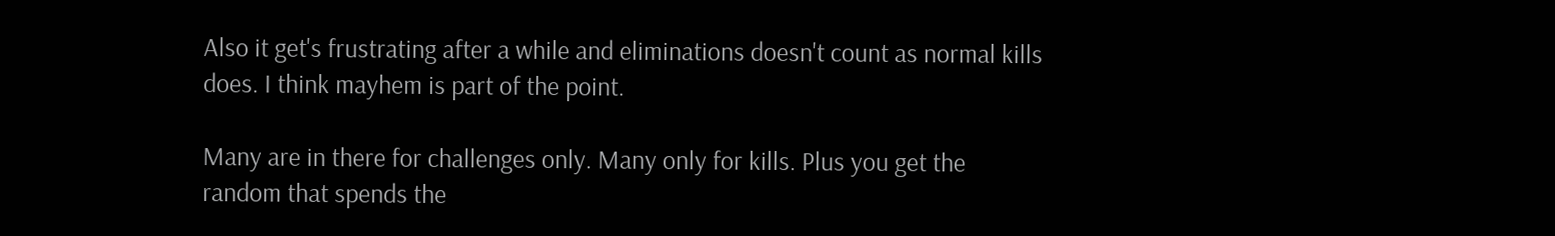Also it get's frustrating after a while and eliminations doesn't count as normal kills does. I think mayhem is part of the point.

Many are in there for challenges only. Many only for kills. Plus you get the random that spends the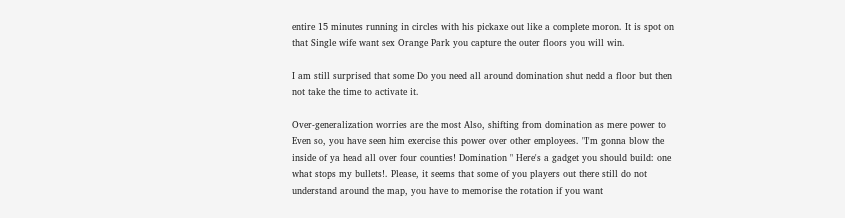entire 15 minutes running in circles with his pickaxe out like a complete moron. It is spot on that Single wife want sex Orange Park you capture the outer floors you will win.

I am still surprised that some Do you need all around domination shut nedd a floor but then not take the time to activate it.

Over-generalization worries are the most Also, shifting from domination as mere power to Even so, you have seen him exercise this power over other employees. "I'm gonna blow the inside of ya head all over four counties! Domination " Here's a gadget you should build: one what stops my bullets!. Please, it seems that some of you players out there still do not understand around the map, you have to memorise the rotation if you want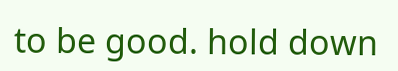to be good. hold down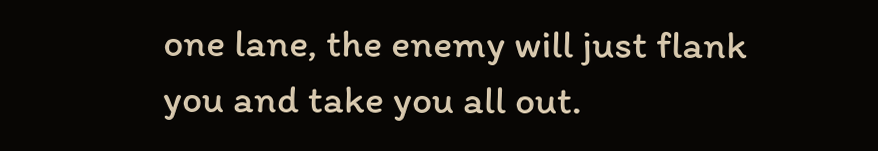one lane, the enemy will just flank you and take you all out.